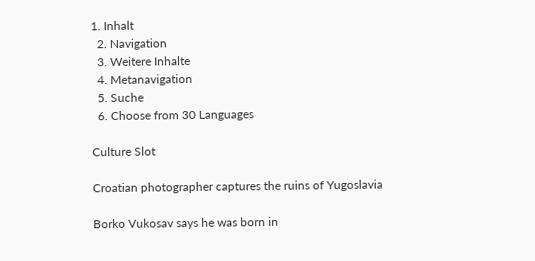1. Inhalt
  2. Navigation
  3. Weitere Inhalte
  4. Metanavigation
  5. Suche
  6. Choose from 30 Languages

Culture Slot

Croatian photographer captures the ruins of Yugoslavia

Borko Vukosav says he was born in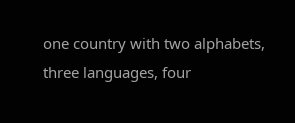one country with two alphabets, three languages, four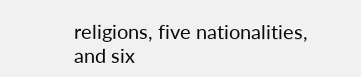religions, five nationalities, and six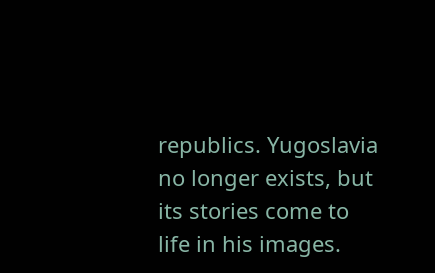republics. Yugoslavia no longer exists, but its stories come to life in his images.